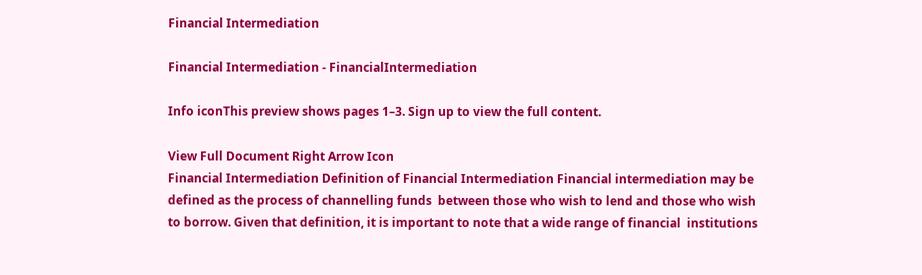Financial Intermediation

Financial Intermediation - FinancialIntermediation

Info iconThis preview shows pages 1–3. Sign up to view the full content.

View Full Document Right Arrow Icon
Financial Intermediation Definition of Financial Intermediation Financial intermediation may be defined as the process of channelling funds  between those who wish to lend and those who wish to borrow. Given that definition, it is important to note that a wide range of financial  institutions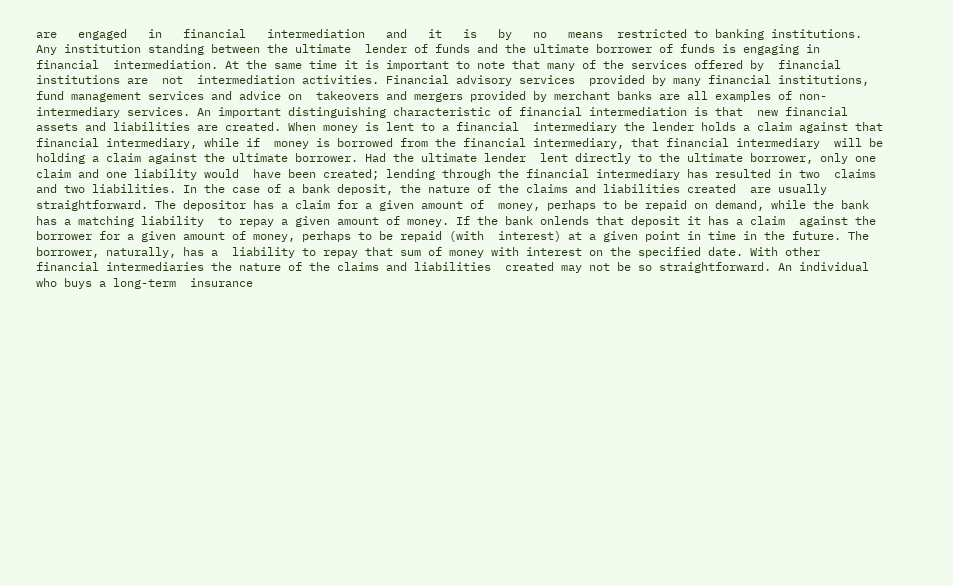are   engaged   in   financial   intermediation   and   it   is   by   no   means  restricted to banking institutions. Any institution standing between the ultimate  lender of funds and the ultimate borrower of funds is engaging in financial  intermediation. At the same time it is important to note that many of the services offered by  financial institutions are  not  intermediation activities. Financial advisory services  provided by many financial institutions, fund management services and advice on  takeovers and mergers provided by merchant banks are all examples of non- intermediary services. An important distinguishing characteristic of financial intermediation is that  new financial assets and liabilities are created. When money is lent to a financial  intermediary the lender holds a claim against that financial intermediary, while if  money is borrowed from the financial intermediary, that financial intermediary  will be holding a claim against the ultimate borrower. Had the ultimate lender  lent directly to the ultimate borrower, only one claim and one liability would  have been created; lending through the financial intermediary has resulted in two  claims and two liabilities. In the case of a bank deposit, the nature of the claims and liabilities created  are usually straightforward. The depositor has a claim for a given amount of  money, perhaps to be repaid on demand, while the bank has a matching liability  to repay a given amount of money. If the bank onlends that deposit it has a claim  against the borrower for a given amount of money, perhaps to be repaid (with  interest) at a given point in time in the future. The borrower, naturally, has a  liability to repay that sum of money with interest on the specified date. With other financial intermediaries the nature of the claims and liabilities  created may not be so straightforward. An individual who buys a long-term  insurance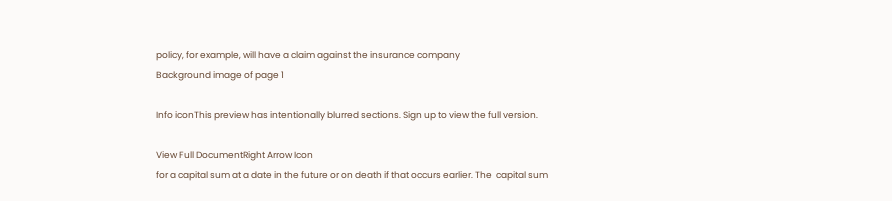policy, for example, will have a claim against the insurance company
Background image of page 1

Info iconThis preview has intentionally blurred sections. Sign up to view the full version.

View Full DocumentRight Arrow Icon
for a capital sum at a date in the future or on death if that occurs earlier. The  capital sum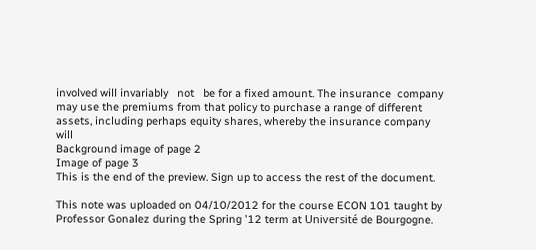involved will invariably   not   be for a fixed amount. The insurance  company may use the premiums from that policy to purchase a range of different  assets, including perhaps equity shares, whereby the insurance company will
Background image of page 2
Image of page 3
This is the end of the preview. Sign up to access the rest of the document.

This note was uploaded on 04/10/2012 for the course ECON 101 taught by Professor Gonalez during the Spring '12 term at Université de Bourgogne.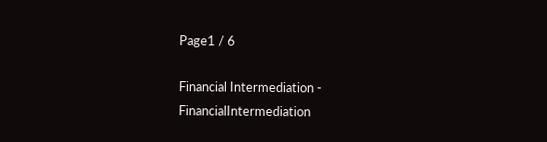Page1 / 6

Financial Intermediation - FinancialIntermediation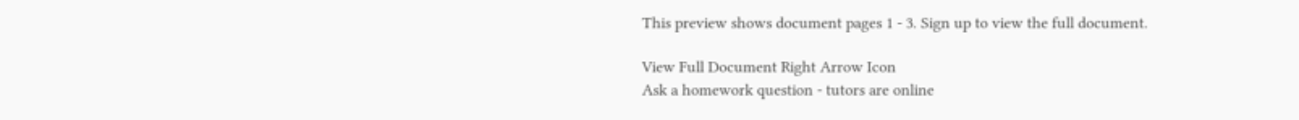This preview shows document pages 1 - 3. Sign up to view the full document.

View Full Document Right Arrow Icon
Ask a homework question - tutors are online